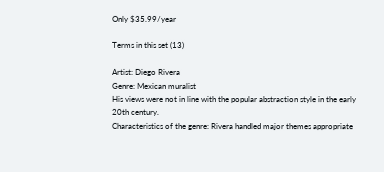Only $35.99/year

Terms in this set (13)

Artist: Diego Rivera
Genre: Mexican muralist
His views were not in line with the popular abstraction style in the early 20th century.
Characteristics of the genre: Rivera handled major themes appropriate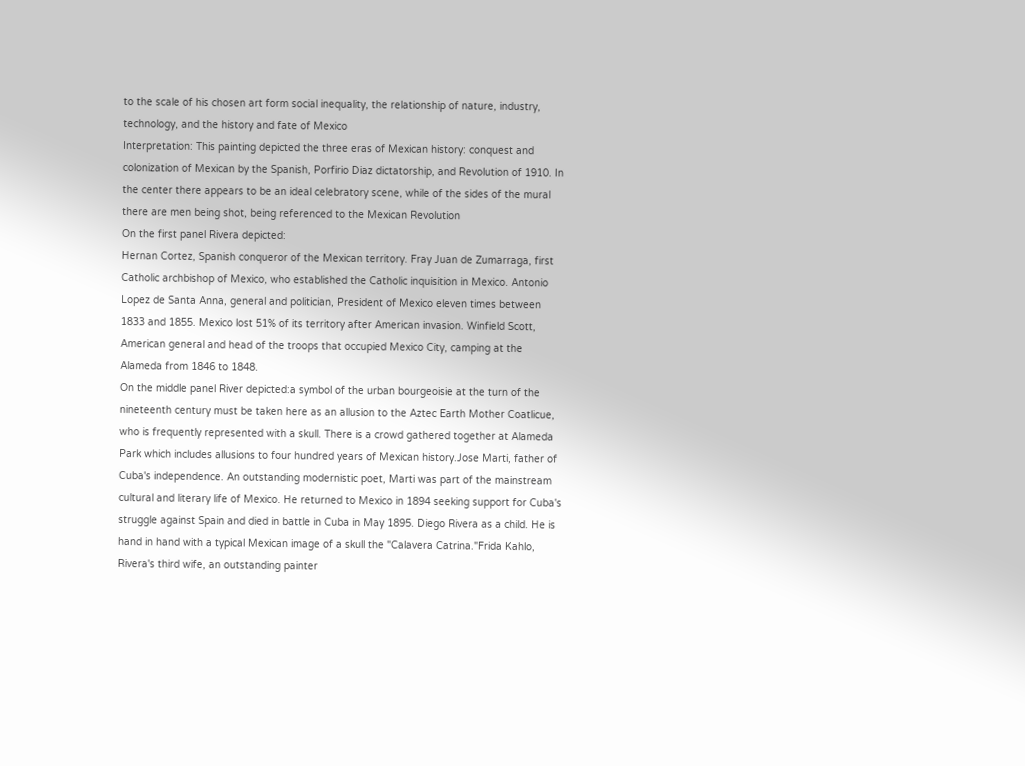to the scale of his chosen art form social inequality, the relationship of nature, industry, technology, and the history and fate of Mexico
Interpretation: This painting depicted the three eras of Mexican history: conquest and colonization of Mexican by the Spanish, Porfirio Diaz dictatorship, and Revolution of 1910. In the center there appears to be an ideal celebratory scene, while of the sides of the mural there are men being shot, being referenced to the Mexican Revolution
On the first panel Rivera depicted:
Hernan Cortez, Spanish conqueror of the Mexican territory. Fray Juan de Zumarraga, first Catholic archbishop of Mexico, who established the Catholic inquisition in Mexico. Antonio Lopez de Santa Anna, general and politician, President of Mexico eleven times between 1833 and 1855. Mexico lost 51% of its territory after American invasion. Winfield Scott, American general and head of the troops that occupied Mexico City, camping at the Alameda from 1846 to 1848.
On the middle panel River depicted:a symbol of the urban bourgeoisie at the turn of the nineteenth century must be taken here as an allusion to the Aztec Earth Mother Coatlicue, who is frequently represented with a skull. There is a crowd gathered together at Alameda Park which includes allusions to four hundred years of Mexican history.Jose Marti, father of Cuba's independence. An outstanding modernistic poet, Marti was part of the mainstream cultural and literary life of Mexico. He returned to Mexico in 1894 seeking support for Cuba's struggle against Spain and died in battle in Cuba in May 1895. Diego Rivera as a child. He is hand in hand with a typical Mexican image of a skull the "Calavera Catrina."Frida Kahlo, Rivera's third wife, an outstanding painter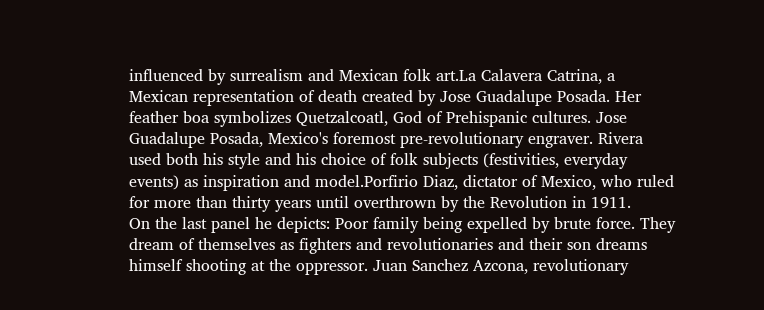influenced by surrealism and Mexican folk art.La Calavera Catrina, a Mexican representation of death created by Jose Guadalupe Posada. Her feather boa symbolizes Quetzalcoatl, God of Prehispanic cultures. Jose Guadalupe Posada, Mexico's foremost pre-revolutionary engraver. Rivera used both his style and his choice of folk subjects (festivities, everyday events) as inspiration and model.Porfirio Diaz, dictator of Mexico, who ruled for more than thirty years until overthrown by the Revolution in 1911.
On the last panel he depicts: Poor family being expelled by brute force. They dream of themselves as fighters and revolutionaries and their son dreams himself shooting at the oppressor. Juan Sanchez Azcona, revolutionary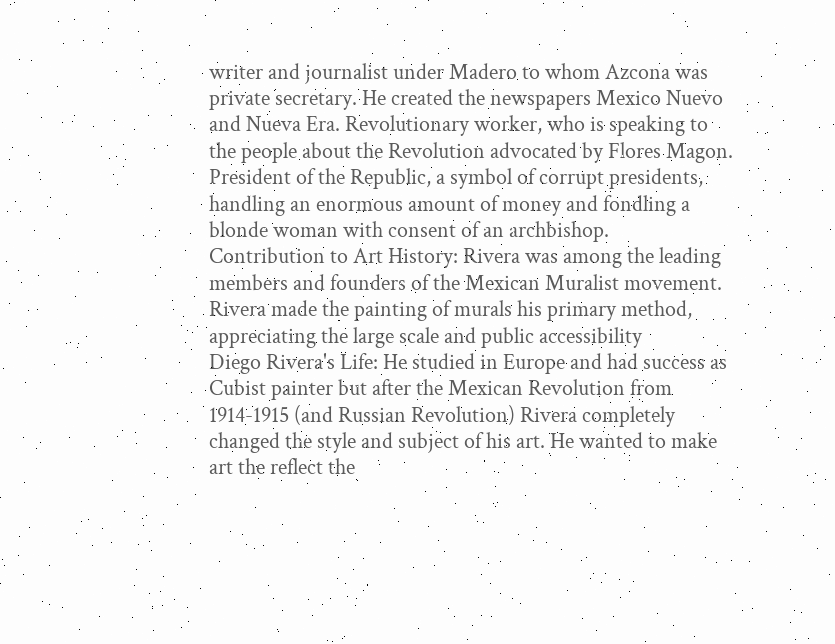writer and journalist under Madero to whom Azcona was private secretary. He created the newspapers Mexico Nuevo and Nueva Era. Revolutionary worker, who is speaking to the people about the Revolution advocated by Flores Magon.
President of the Republic, a symbol of corrupt presidents, handling an enormous amount of money and fondling a blonde woman with consent of an archbishop.
Contribution to Art History: Rivera was among the leading members and founders of the Mexican Muralist movement. Rivera made the painting of murals his primary method, appreciating the large scale and public accessibility
Diego Rivera's Life: He studied in Europe and had success as Cubist painter but after the Mexican Revolution from 1914-1915 (and Russian Revolution) Rivera completely changed the style and subject of his art. He wanted to make art the reflect the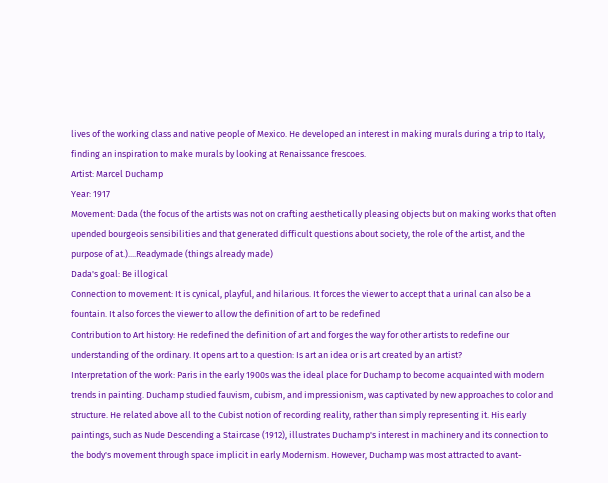lives of the working class and native people of Mexico. He developed an interest in making murals during a trip to Italy, finding an inspiration to make murals by looking at Renaissance frescoes.
Artist: Marcel Duchamp
Year: 1917
Movement: Dada (the focus of the artists was not on crafting aesthetically pleasing objects but on making works that often upended bourgeois sensibilities and that generated difficult questions about society, the role of the artist, and the purpose of at.)....Readymade (things already made)
Dada's goal: Be illogical
Connection to movement: It is cynical, playful, and hilarious. It forces the viewer to accept that a urinal can also be a fountain. It also forces the viewer to allow the definition of art to be redefined
Contribution to Art history: He redefined the definition of art and forges the way for other artists to redefine our understanding of the ordinary. It opens art to a question: Is art an idea or is art created by an artist?
Interpretation of the work: Paris in the early 1900s was the ideal place for Duchamp to become acquainted with modern trends in painting. Duchamp studied fauvism, cubism, and impressionism, was captivated by new approaches to color and structure. He related above all to the Cubist notion of recording reality, rather than simply representing it. His early paintings, such as Nude Descending a Staircase (1912), illustrates Duchamp's interest in machinery and its connection to the body's movement through space implicit in early Modernism. However, Duchamp was most attracted to avant-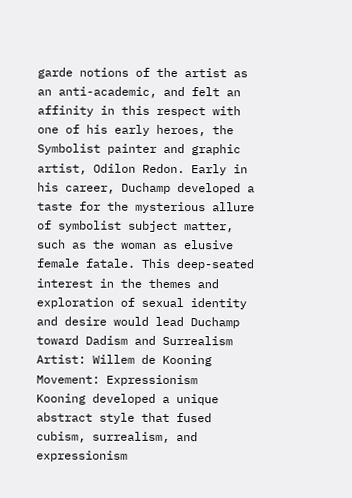garde notions of the artist as an anti-academic, and felt an affinity in this respect with one of his early heroes, the Symbolist painter and graphic artist, Odilon Redon. Early in his career, Duchamp developed a taste for the mysterious allure of symbolist subject matter, such as the woman as elusive female fatale. This deep-seated interest in the themes and exploration of sexual identity and desire would lead Duchamp toward Dadism and Surrealism
Artist: Willem de Kooning
Movement: Expressionism
Kooning developed a unique abstract style that fused cubism, surrealism, and expressionism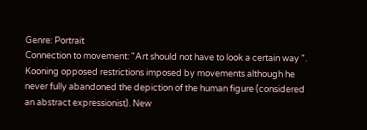Genre: Portrait
Connection to movement: "Art should not have to look a certain way ". Kooning opposed restrictions imposed by movements although he never fully abandoned the depiction of the human figure (considered an abstract expressionist). New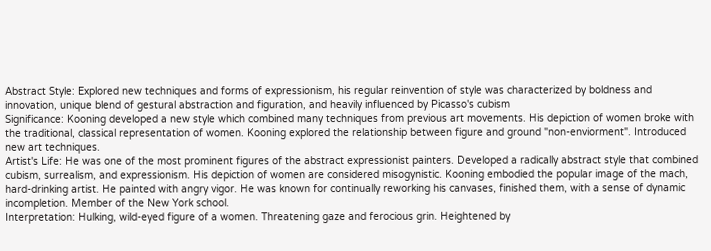Abstract Style: Explored new techniques and forms of expressionism, his regular reinvention of style was characterized by boldness and innovation, unique blend of gestural abstraction and figuration, and heavily influenced by Picasso's cubism
Significance: Kooning developed a new style which combined many techniques from previous art movements. His depiction of women broke with the traditional, classical representation of women. Kooning explored the relationship between figure and ground "non-enviorment". Introduced new art techniques.
Artist's Life: He was one of the most prominent figures of the abstract expressionist painters. Developed a radically abstract style that combined cubism, surrealism, and expressionism. His depiction of women are considered misogynistic. Kooning embodied the popular image of the mach, hard-drinking artist. He painted with angry vigor. He was known for continually reworking his canvases, finished them, with a sense of dynamic incompletion. Member of the New York school.
Interpretation: Hulking, wild-eyed figure of a women. Threatening gaze and ferocious grin. Heightened by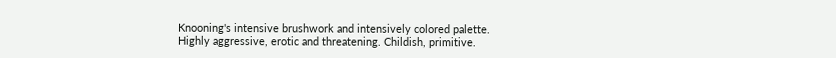Knooning's intensive brushwork and intensively colored palette. Highly aggressive, erotic and threatening. Childish, primitive.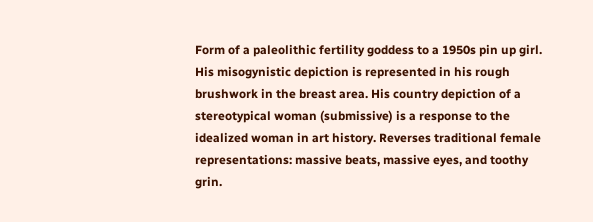Form of a paleolithic fertility goddess to a 1950s pin up girl. His misogynistic depiction is represented in his rough brushwork in the breast area. His country depiction of a stereotypical woman (submissive) is a response to the idealized woman in art history. Reverses traditional female representations: massive beats, massive eyes, and toothy grin.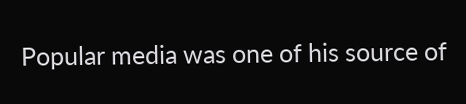Popular media was one of his source of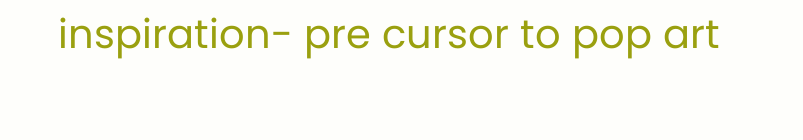inspiration- pre cursor to pop art